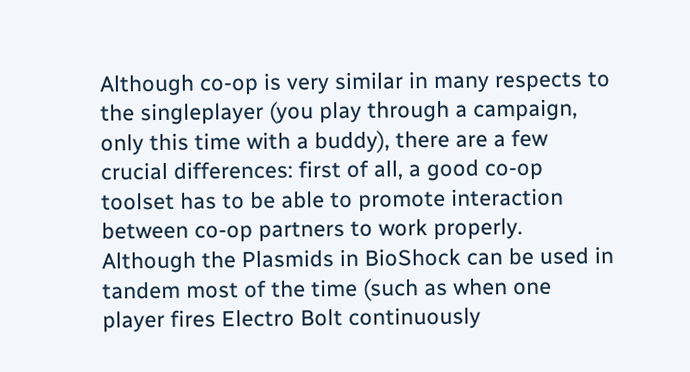Although co-op is very similar in many respects to the singleplayer (you play through a campaign, only this time with a buddy), there are a few crucial differences: first of all, a good co-op toolset has to be able to promote interaction between co-op partners to work properly. Although the Plasmids in BioShock can be used in tandem most of the time (such as when one player fires Electro Bolt continuously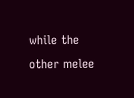while the other melee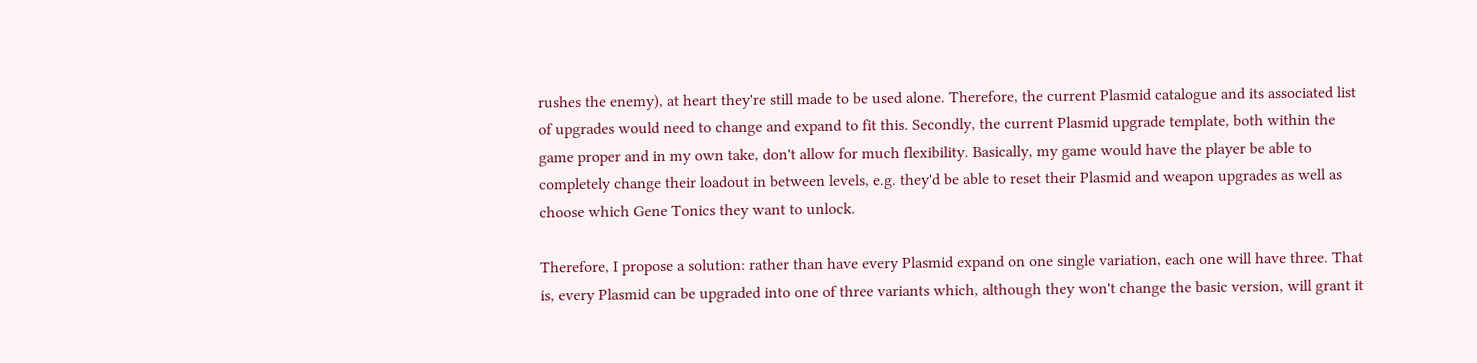rushes the enemy), at heart they're still made to be used alone. Therefore, the current Plasmid catalogue and its associated list of upgrades would need to change and expand to fit this. Secondly, the current Plasmid upgrade template, both within the game proper and in my own take, don't allow for much flexibility. Basically, my game would have the player be able to completely change their loadout in between levels, e.g. they'd be able to reset their Plasmid and weapon upgrades as well as choose which Gene Tonics they want to unlock.

Therefore, I propose a solution: rather than have every Plasmid expand on one single variation, each one will have three. That is, every Plasmid can be upgraded into one of three variants which, although they won't change the basic version, will grant it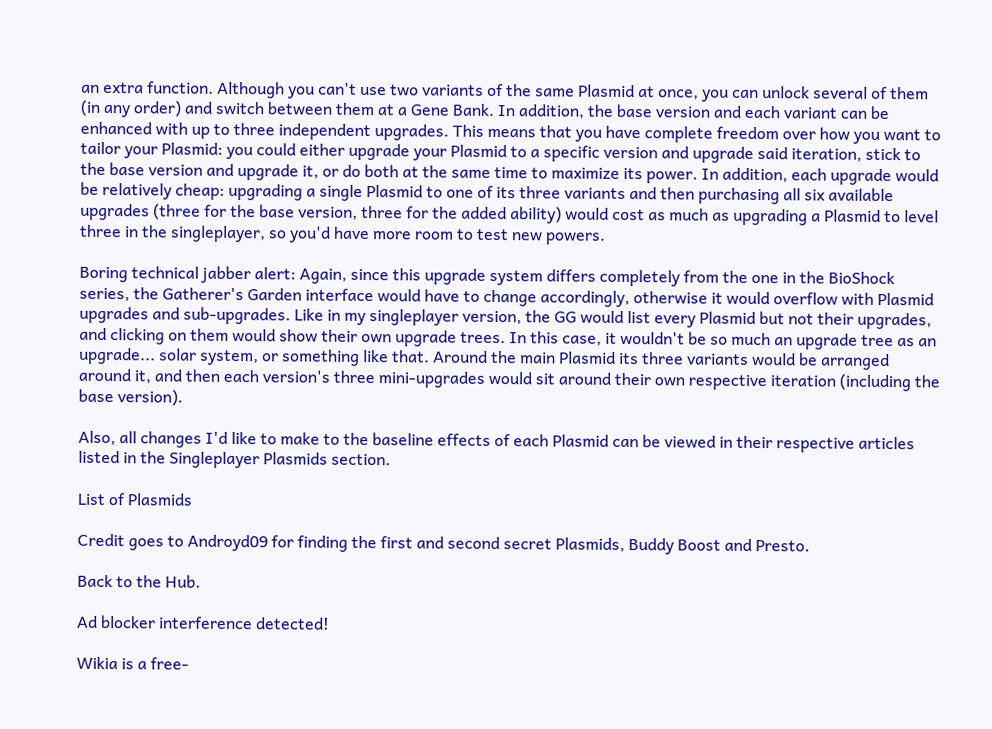an extra function. Although you can't use two variants of the same Plasmid at once, you can unlock several of them (in any order) and switch between them at a Gene Bank. In addition, the base version and each variant can be enhanced with up to three independent upgrades. This means that you have complete freedom over how you want to tailor your Plasmid: you could either upgrade your Plasmid to a specific version and upgrade said iteration, stick to the base version and upgrade it, or do both at the same time to maximize its power. In addition, each upgrade would be relatively cheap: upgrading a single Plasmid to one of its three variants and then purchasing all six available upgrades (three for the base version, three for the added ability) would cost as much as upgrading a Plasmid to level three in the singleplayer, so you'd have more room to test new powers.

Boring technical jabber alert: Again, since this upgrade system differs completely from the one in the BioShock series, the Gatherer's Garden interface would have to change accordingly, otherwise it would overflow with Plasmid upgrades and sub-upgrades. Like in my singleplayer version, the GG would list every Plasmid but not their upgrades, and clicking on them would show their own upgrade trees. In this case, it wouldn't be so much an upgrade tree as an upgrade... solar system, or something like that. Around the main Plasmid its three variants would be arranged around it, and then each version's three mini-upgrades would sit around their own respective iteration (including the base version).

Also, all changes I'd like to make to the baseline effects of each Plasmid can be viewed in their respective articles listed in the Singleplayer Plasmids section.

List of Plasmids

Credit goes to Androyd09 for finding the first and second secret Plasmids, Buddy Boost and Presto.

Back to the Hub.

Ad blocker interference detected!

Wikia is a free-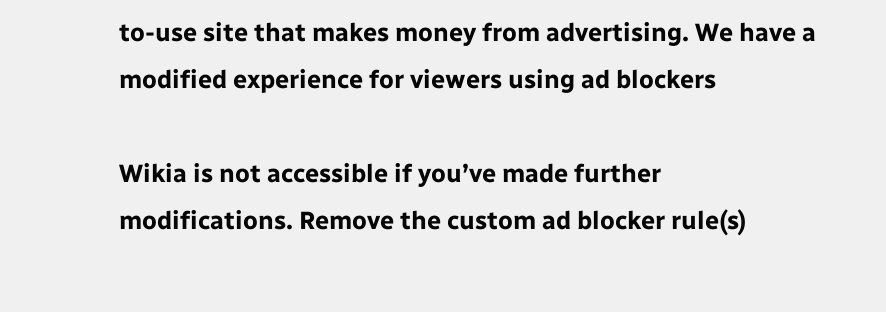to-use site that makes money from advertising. We have a modified experience for viewers using ad blockers

Wikia is not accessible if you’ve made further modifications. Remove the custom ad blocker rule(s)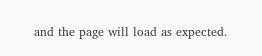and the page will load as expected.